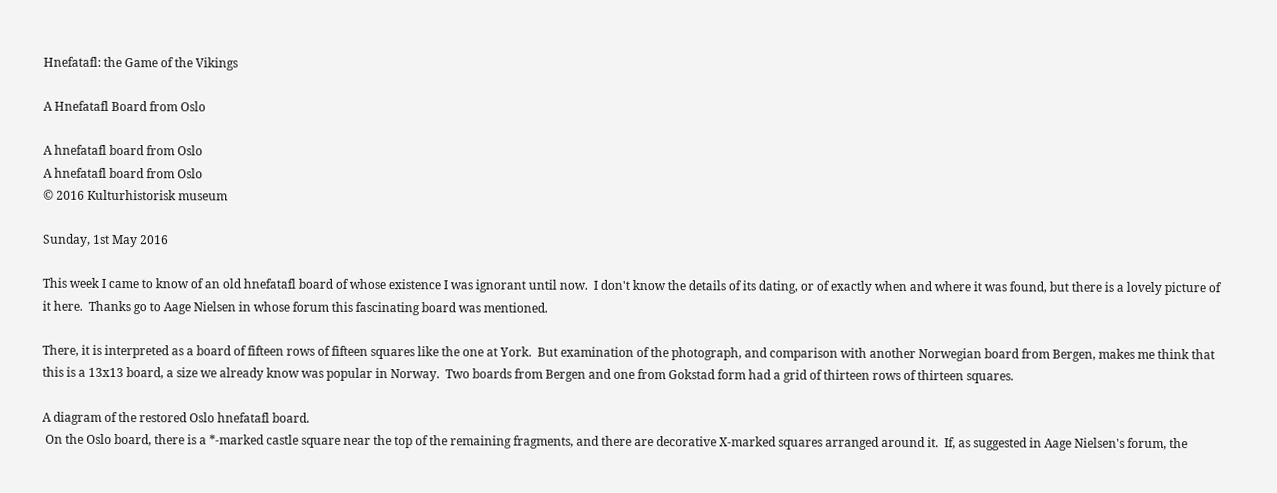Hnefatafl: the Game of the Vikings

A Hnefatafl Board from Oslo

A hnefatafl board from Oslo
A hnefatafl board from Oslo
© 2016 Kulturhistorisk museum

Sunday, 1st May 2016

This week I came to know of an old hnefatafl board of whose existence I was ignorant until now.  I don't know the details of its dating, or of exactly when and where it was found, but there is a lovely picture of it here.  Thanks go to Aage Nielsen in whose forum this fascinating board was mentioned.

There, it is interpreted as a board of fifteen rows of fifteen squares like the one at York.  But examination of the photograph, and comparison with another Norwegian board from Bergen, makes me think that this is a 13x13 board, a size we already know was popular in Norway.  Two boards from Bergen and one from Gokstad form had a grid of thirteen rows of thirteen squares.

A diagram of the restored Oslo hnefatafl board.
 On the Oslo board, there is a *-marked castle square near the top of the remaining fragments, and there are decorative X-marked squares arranged around it.  If, as suggested in Aage Nielsen's forum, the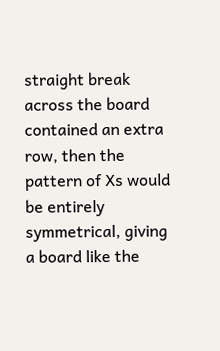straight break across the board contained an extra row, then the pattern of Xs would be entirely symmetrical, giving a board like the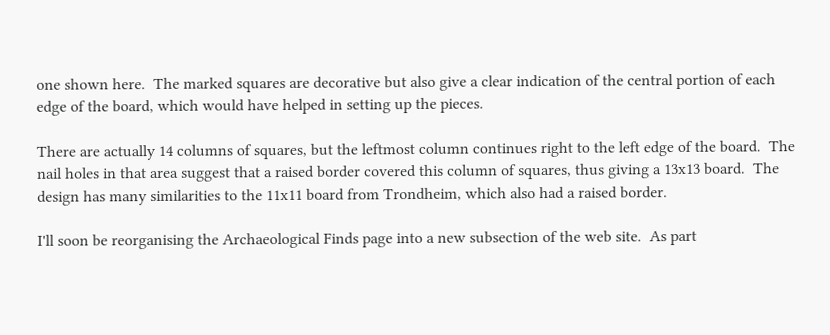one shown here.  The marked squares are decorative but also give a clear indication of the central portion of each edge of the board, which would have helped in setting up the pieces.

There are actually 14 columns of squares, but the leftmost column continues right to the left edge of the board.  The nail holes in that area suggest that a raised border covered this column of squares, thus giving a 13x13 board.  The design has many similarities to the 11x11 board from Trondheim, which also had a raised border.

I'll soon be reorganising the Archaeological Finds page into a new subsection of the web site.  As part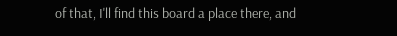of that, I'll find this board a place there, and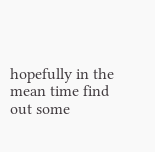hopefully in the mean time find out some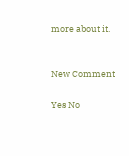more about it.


New Comment

Yes No